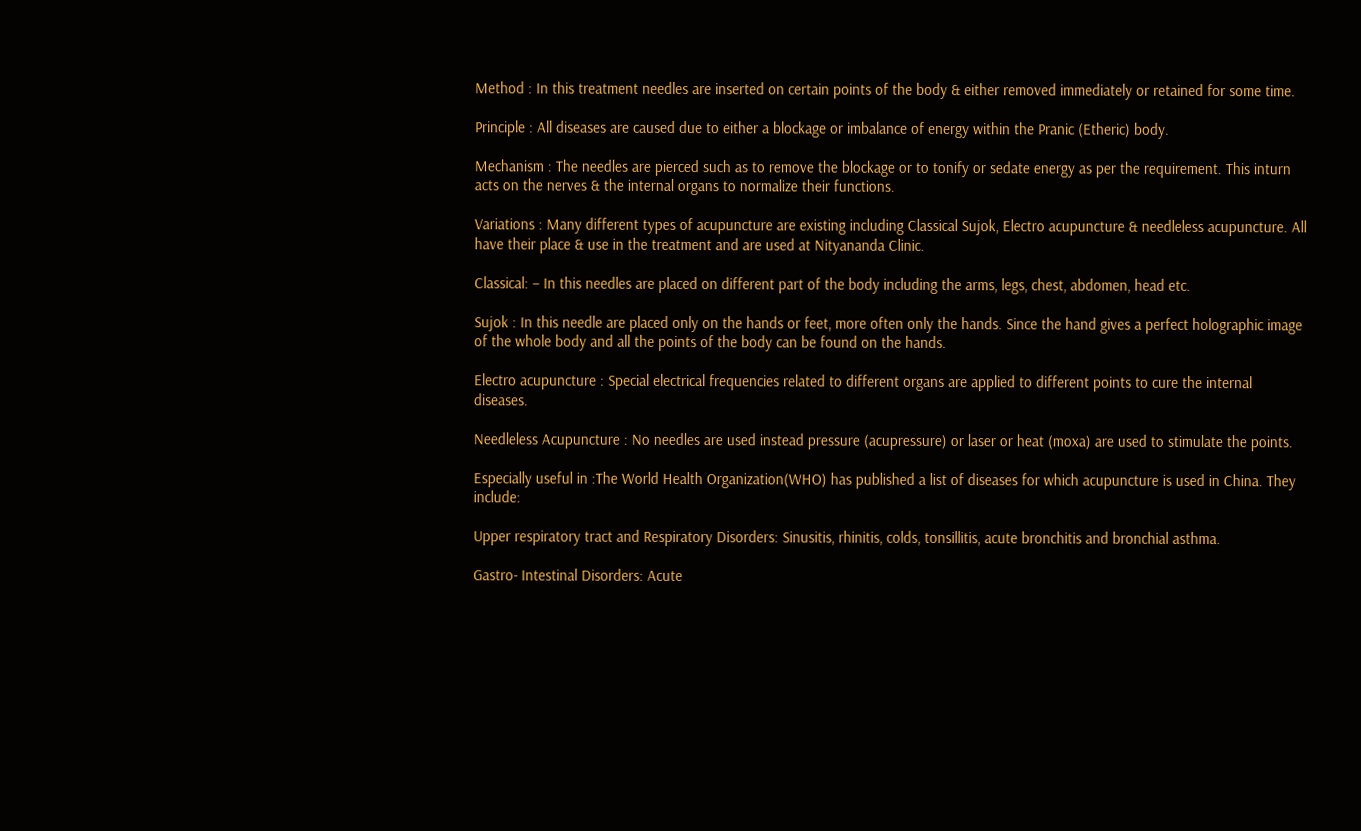Method : In this treatment needles are inserted on certain points of the body & either removed immediately or retained for some time.

Principle : All diseases are caused due to either a blockage or imbalance of energy within the Pranic (Etheric) body.

Mechanism : The needles are pierced such as to remove the blockage or to tonify or sedate energy as per the requirement. This inturn acts on the nerves & the internal organs to normalize their functions.

Variations : Many different types of acupuncture are existing including Classical Sujok, Electro acupuncture & needleless acupuncture. All have their place & use in the treatment and are used at Nityananda Clinic.

Classical: – In this needles are placed on different part of the body including the arms, legs, chest, abdomen, head etc.

Sujok : In this needle are placed only on the hands or feet, more often only the hands. Since the hand gives a perfect holographic image of the whole body and all the points of the body can be found on the hands.

Electro acupuncture : Special electrical frequencies related to different organs are applied to different points to cure the internal diseases.

Needleless Acupuncture : No needles are used instead pressure (acupressure) or laser or heat (moxa) are used to stimulate the points.

Especially useful in :The World Health Organization(WHO) has published a list of diseases for which acupuncture is used in China. They include:

Upper respiratory tract and Respiratory Disorders: Sinusitis, rhinitis, colds, tonsillitis, acute bronchitis and bronchial asthma.

Gastro- Intestinal Disorders: Acute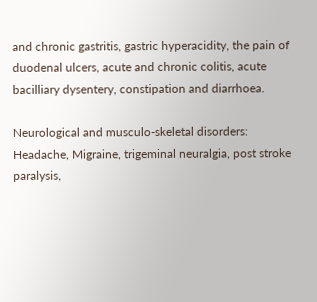and chronic gastritis, gastric hyperacidity, the pain of duodenal ulcers, acute and chronic colitis, acute bacilliary dysentery, constipation and diarrhoea.

Neurological and musculo-skeletal disorders: Headache, Migraine, trigeminal neuralgia, post stroke paralysis,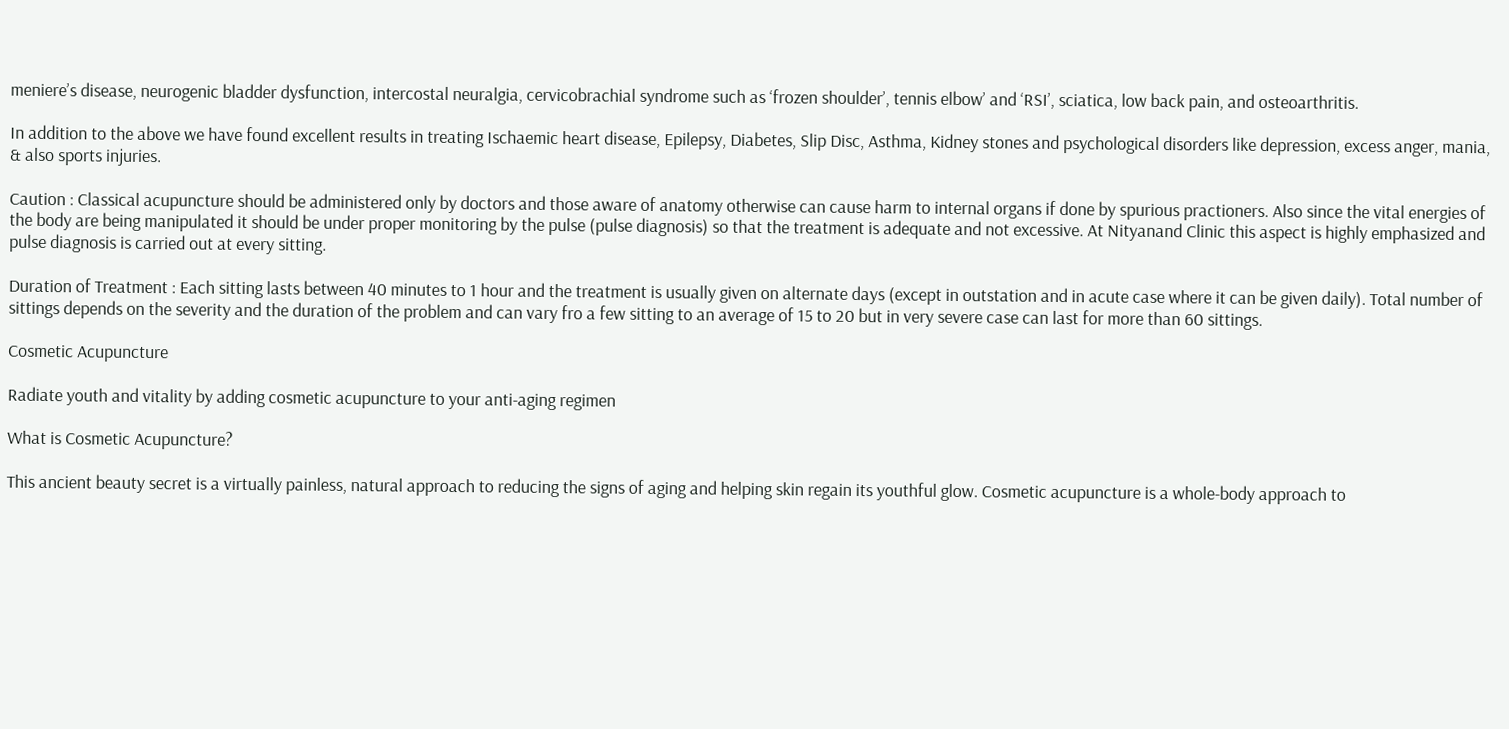meniere’s disease, neurogenic bladder dysfunction, intercostal neuralgia, cervicobrachial syndrome such as ‘frozen shoulder’, tennis elbow’ and ‘RSI’, sciatica, low back pain, and osteoarthritis.

In addition to the above we have found excellent results in treating Ischaemic heart disease, Epilepsy, Diabetes, Slip Disc, Asthma, Kidney stones and psychological disorders like depression, excess anger, mania, & also sports injuries.

Caution : Classical acupuncture should be administered only by doctors and those aware of anatomy otherwise can cause harm to internal organs if done by spurious practioners. Also since the vital energies of the body are being manipulated it should be under proper monitoring by the pulse (pulse diagnosis) so that the treatment is adequate and not excessive. At Nityanand Clinic this aspect is highly emphasized and pulse diagnosis is carried out at every sitting.

Duration of Treatment : Each sitting lasts between 40 minutes to 1 hour and the treatment is usually given on alternate days (except in outstation and in acute case where it can be given daily). Total number of sittings depends on the severity and the duration of the problem and can vary fro a few sitting to an average of 15 to 20 but in very severe case can last for more than 60 sittings.

Cosmetic Acupuncture

Radiate youth and vitality by adding cosmetic acupuncture to your anti-aging regimen

What is Cosmetic Acupuncture?

This ancient beauty secret is a virtually painless, natural approach to reducing the signs of aging and helping skin regain its youthful glow. Cosmetic acupuncture is a whole-body approach to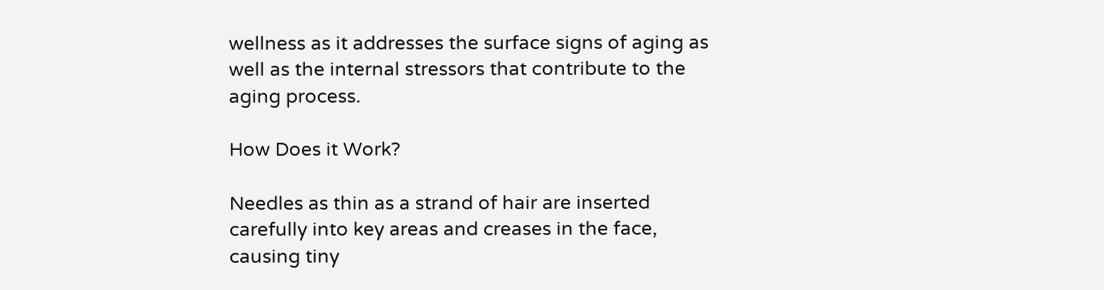wellness as it addresses the surface signs of aging as well as the internal stressors that contribute to the aging process.

How Does it Work?

Needles as thin as a strand of hair are inserted carefully into key areas and creases in the face, causing tiny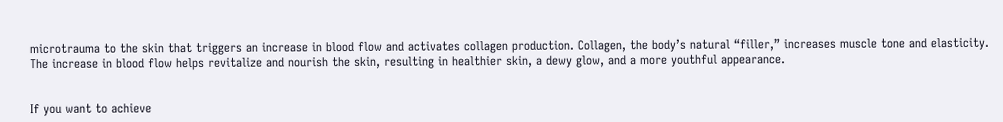microtrauma to the skin that triggers an increase in blood flow and activates collagen production. Collagen, the body’s natural “filler,” increases muscle tone and elasticity. The increase in blood flow helps revitalize and nourish the skin, resulting in healthier skin, a dewy glow, and a more youthful appearance.


If you want to achieve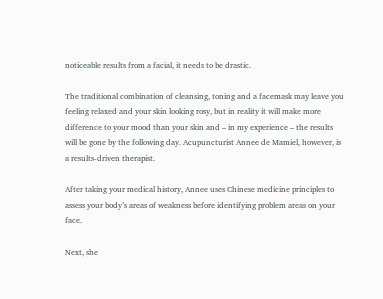noticeable results from a facial, it needs to be drastic.

The traditional combination of cleansing, toning and a facemask may leave you feeling relaxed and your skin looking rosy, but in reality it will make more difference to your mood than your skin and – in my experience – the results will be gone by the following day. Acupuncturist Annee de Mamiel, however, is a results-driven therapist.

After taking your medical history, Annee uses Chinese medicine principles to assess your body’s areas of weakness before identifying problem areas on your face.

Next, she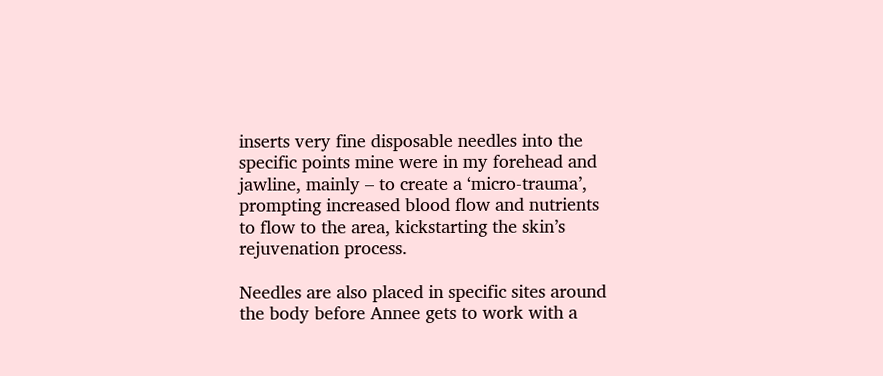inserts very fine disposable needles into the specific points mine were in my forehead and jawline, mainly – to create a ‘micro-trauma’, prompting increased blood flow and nutrients to flow to the area, kickstarting the skin’s rejuvenation process.

Needles are also placed in specific sites around the body before Annee gets to work with a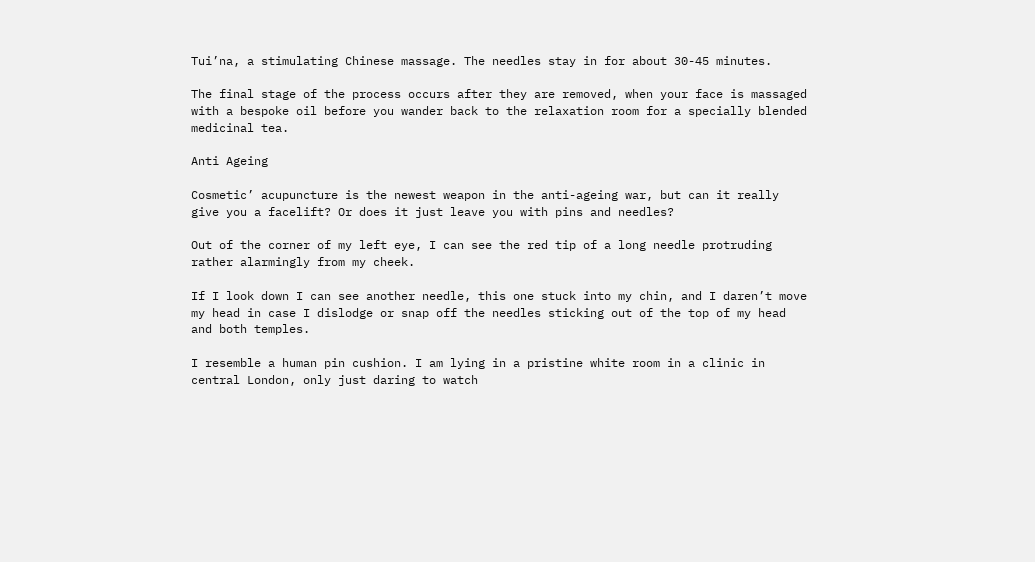Tui’na, a stimulating Chinese massage. The needles stay in for about 30-45 minutes.

The final stage of the process occurs after they are removed, when your face is massaged with a bespoke oil before you wander back to the relaxation room for a specially blended medicinal tea.

Anti Ageing

Cosmetic’ acupuncture is the newest weapon in the anti-ageing war, but can it really give you a facelift? Or does it just leave you with pins and needles?

Out of the corner of my left eye, I can see the red tip of a long needle protruding rather alarmingly from my cheek.

If I look down I can see another needle, this one stuck into my chin, and I daren’t move my head in case I dislodge or snap off the needles sticking out of the top of my head and both temples.

I resemble a human pin cushion. I am lying in a pristine white room in a clinic in central London, only just daring to watch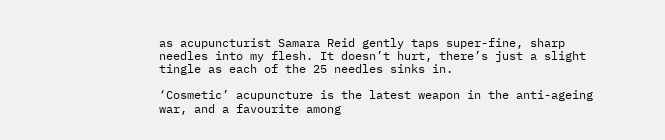as acupuncturist Samara Reid gently taps super-fine, sharp needles into my flesh. It doesn’t hurt, there’s just a slight tingle as each of the 25 needles sinks in.

‘Cosmetic’ acupuncture is the latest weapon in the anti-ageing war, and a favourite among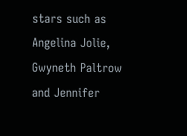stars such as Angelina Jolie, Gwyneth Paltrow and Jennifer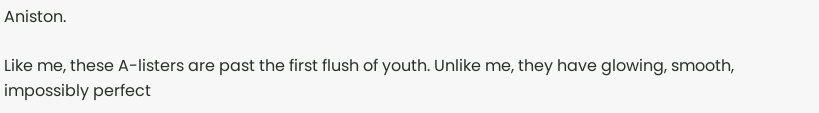Aniston.

Like me, these A-listers are past the first flush of youth. Unlike me, they have glowing, smooth, impossibly perfect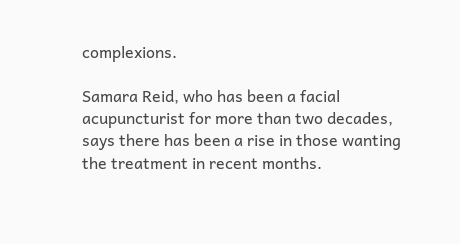complexions.

Samara Reid, who has been a facial acupuncturist for more than two decades, says there has been a rise in those wanting the treatment in recent months.